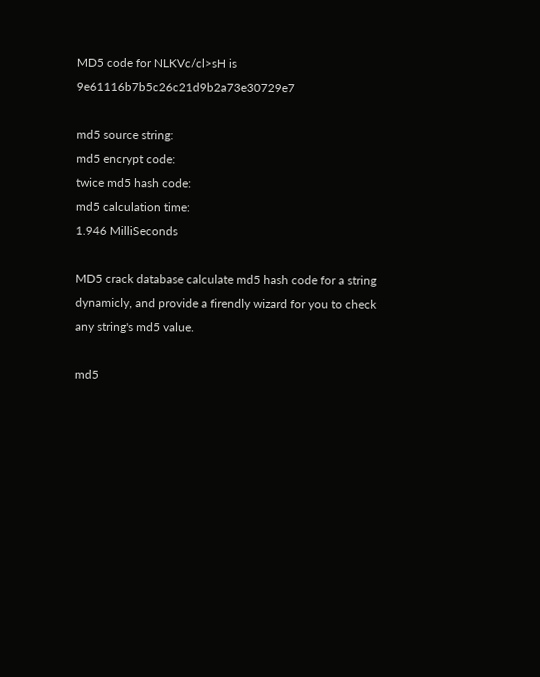MD5 code for NLKVc/cl>sH is 9e61116b7b5c26c21d9b2a73e30729e7

md5 source string:
md5 encrypt code:
twice md5 hash code:
md5 calculation time:
1.946 MilliSeconds

MD5 crack database calculate md5 hash code for a string dynamicly, and provide a firendly wizard for you to check any string's md5 value.

md5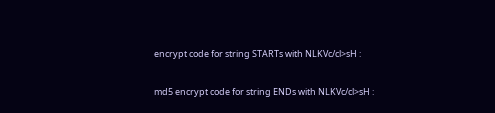encrypt code for string STARTs with NLKVc/cl>sH :

md5 encrypt code for string ENDs with NLKVc/cl>sH :